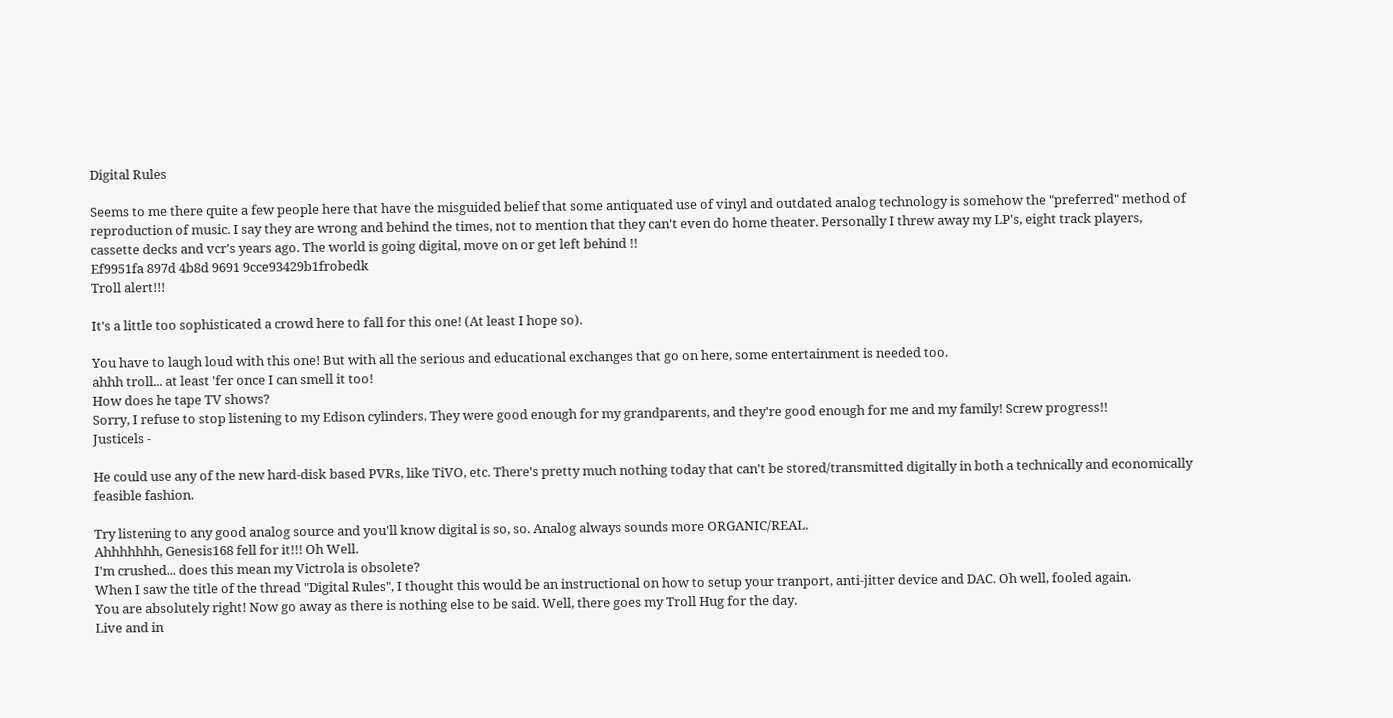Digital Rules

Seems to me there quite a few people here that have the misguided belief that some antiquated use of vinyl and outdated analog technology is somehow the "preferred" method of reproduction of music. I say they are wrong and behind the times, not to mention that they can't even do home theater. Personally I threw away my LP's, eight track players, cassette decks and vcr's years ago. The world is going digital, move on or get left behind !!
Ef9951fa 897d 4b8d 9691 9cce93429b1frobedk
Troll alert!!!

It's a little too sophisticated a crowd here to fall for this one! (At least I hope so).

You have to laugh loud with this one! But with all the serious and educational exchanges that go on here, some entertainment is needed too.
ahhh troll... at least 'fer once I can smell it too!
How does he tape TV shows?
Sorry, I refuse to stop listening to my Edison cylinders. They were good enough for my grandparents, and they're good enough for me and my family! Screw progress!!
Justicels -

He could use any of the new hard-disk based PVRs, like TiVO, etc. There's pretty much nothing today that can't be stored/transmitted digitally in both a technically and economically feasible fashion.

Try listening to any good analog source and you'll know digital is so, so. Analog always sounds more ORGANIC/REAL.
Ahhhhhhh, Genesis168 fell for it!!! Oh Well.
I'm crushed... does this mean my Victrola is obsolete?
When I saw the title of the thread "Digital Rules", I thought this would be an instructional on how to setup your tranport, anti-jitter device and DAC. Oh well, fooled again.
You are absolutely right! Now go away as there is nothing else to be said. Well, there goes my Troll Hug for the day.
Live and in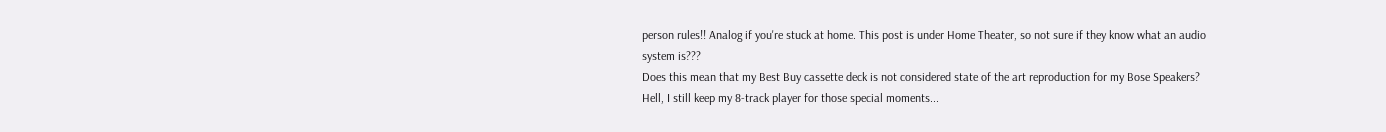person rules!! Analog if you're stuck at home. This post is under Home Theater, so not sure if they know what an audio system is???
Does this mean that my Best Buy cassette deck is not considered state of the art reproduction for my Bose Speakers?
Hell, I still keep my 8-track player for those special moments...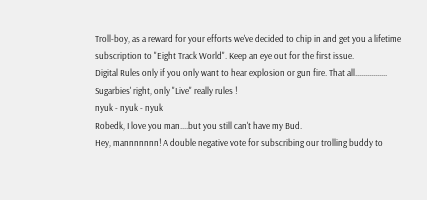Troll-boy, as a reward for your efforts we've decided to chip in and get you a lifetime subscription to "Eight Track World". Keep an eye out for the first issue.
Digital Rules only if you only want to hear explosion or gun fire. That all................
Sugarbies' right, only "Live" really rules !
nyuk - nyuk - nyuk
Robedk, I love you man....but you still can't have my Bud.
Hey, mannnnnnn! A double negative vote for subscribing our trolling buddy to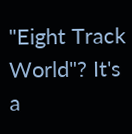"Eight Track World"? It's a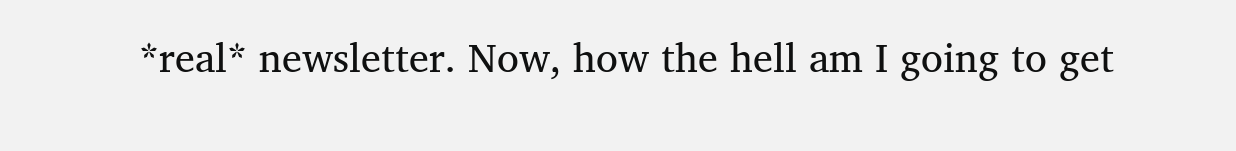*real* newsletter. Now, how the hell am I going to get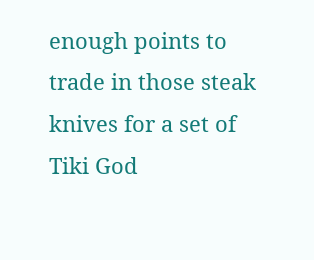enough points to trade in those steak knives for a set of Tiki God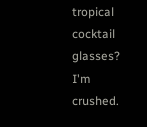tropical cocktail glasses? I'm crushed.